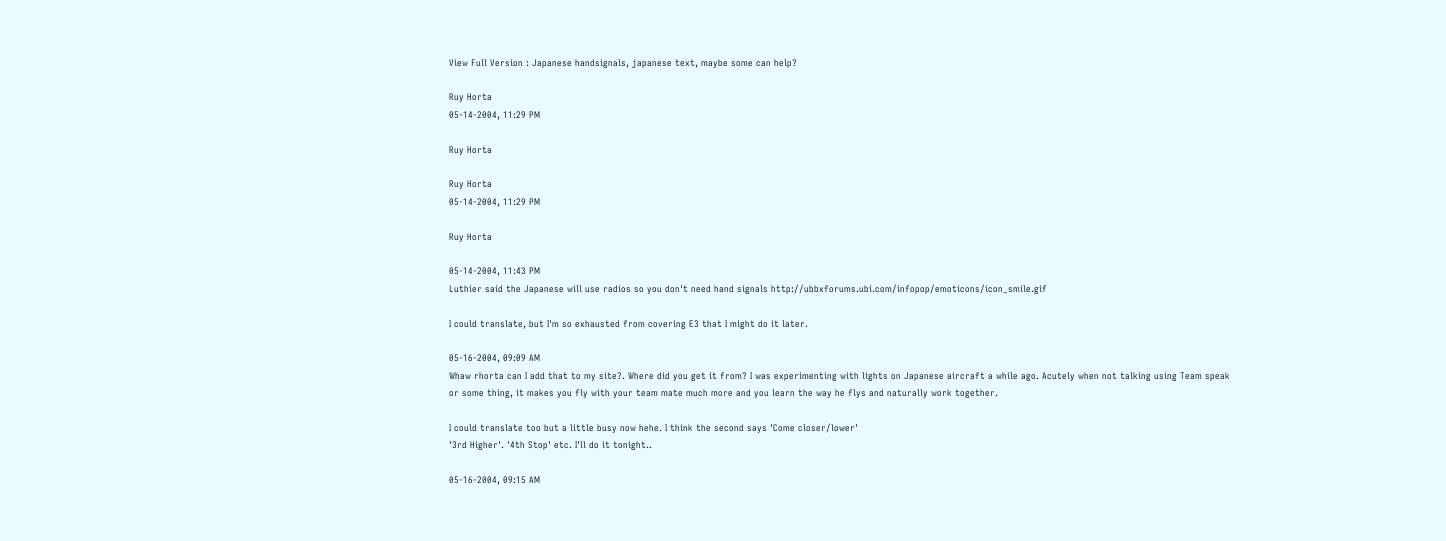View Full Version : Japanese handsignals, japanese text, maybe some can help?

Ruy Horta
05-14-2004, 11:29 PM

Ruy Horta

Ruy Horta
05-14-2004, 11:29 PM

Ruy Horta

05-14-2004, 11:43 PM
Luthier said the Japanese will use radios so you don't need hand signals http://ubbxforums.ubi.com/infopop/emoticons/icon_smile.gif

I could translate, but I'm so exhausted from covering E3 that I might do it later.

05-16-2004, 09:09 AM
Whaw rhorta can I add that to my site?. Where did you get it from? I was experimenting with lights on Japanese aircraft a while ago. Acutely when not talking using Team speak or some thing, it makes you fly with your team mate much more and you learn the way he flys and naturally work together.

I could translate too but a little busy now hehe. I think the second says 'Come closer/lower'
'3rd Higher'. '4th Stop' etc. I'll do it tonight..

05-16-2004, 09:15 AM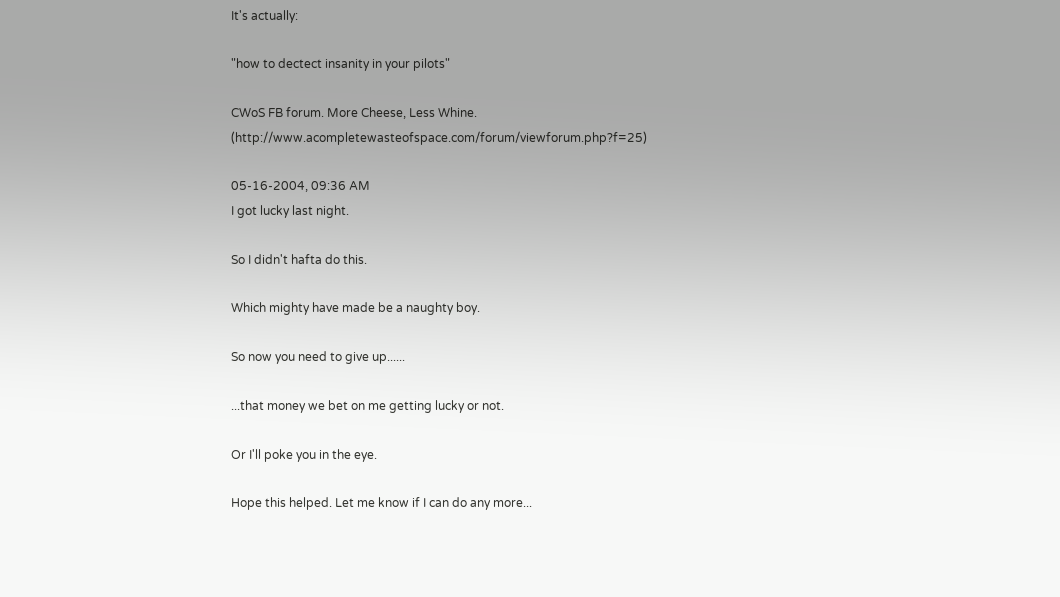It's actually:

"how to dectect insanity in your pilots"

CWoS FB forum. More Cheese, Less Whine. (http://www.acompletewasteofspace.com/forum/viewforum.php?f=25)

05-16-2004, 09:36 AM
I got lucky last night.

So I didn't hafta do this.

Which mighty have made be a naughty boy.

So now you need to give up......

...that money we bet on me getting lucky or not.

Or I'll poke you in the eye.

Hope this helped. Let me know if I can do any more...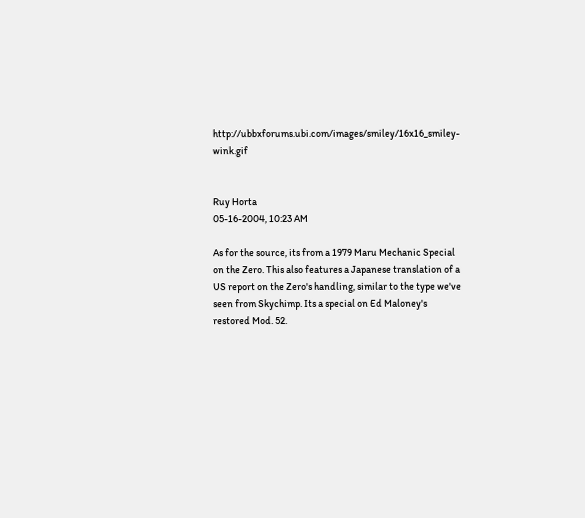http://ubbxforums.ubi.com/images/smiley/16x16_smiley-wink.gif


Ruy Horta
05-16-2004, 10:23 AM

As for the source, its from a 1979 Maru Mechanic Special on the Zero. This also features a Japanese translation of a US report on the Zero's handling, similar to the type we've seen from Skychimp. Its a special on Ed Maloney's restored Mod. 52.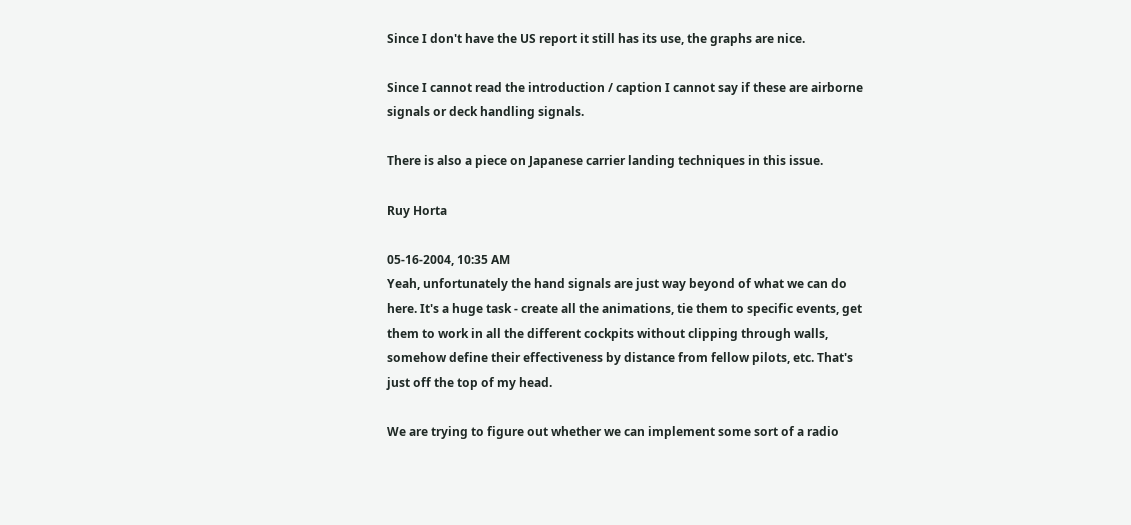Since I don't have the US report it still has its use, the graphs are nice.

Since I cannot read the introduction / caption I cannot say if these are airborne signals or deck handling signals.

There is also a piece on Japanese carrier landing techniques in this issue.

Ruy Horta

05-16-2004, 10:35 AM
Yeah, unfortunately the hand signals are just way beyond of what we can do here. It's a huge task - create all the animations, tie them to specific events, get them to work in all the different cockpits without clipping through walls, somehow define their effectiveness by distance from fellow pilots, etc. That's just off the top of my head.

We are trying to figure out whether we can implement some sort of a radio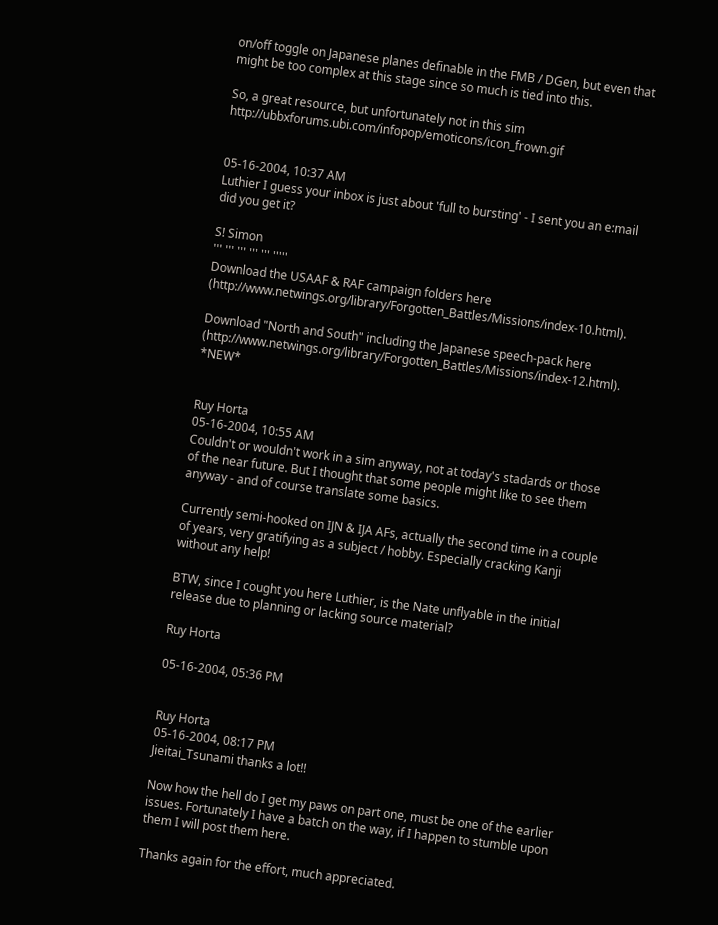on/off toggle on Japanese planes definable in the FMB / DGen, but even that might be too complex at this stage since so much is tied into this.

So, a great resource, but unfortunately not in this sim http://ubbxforums.ubi.com/infopop/emoticons/icon_frown.gif


05-16-2004, 10:37 AM
Luthier I guess your inbox is just about 'full to bursting' - I sent you an e:mail did you get it?

S! Simon
''' ''' ''' ''' ''' '''''
Download the USAAF & RAF campaign folders here (http://www.netwings.org/library/Forgotten_Battles/Missions/index-10.html).

Download "North and South" including the Japanese speech-pack here (http://www.netwings.org/library/Forgotten_Battles/Missions/index-12.html). *NEW*


Ruy Horta
05-16-2004, 10:55 AM
Couldn't or wouldn't work in a sim anyway, not at today's stadards or those of the near future. But I thought that some people might like to see them anyway - and of course translate some basics.

Currently semi-hooked on IJN & IJA AFs, actually the second time in a couple of years, very gratifying as a subject / hobby. Especially cracking Kanji without any help!

BTW, since I cought you here Luthier, is the Nate unflyable in the initial release due to planning or lacking source material?

Ruy Horta

05-16-2004, 05:36 PM


Ruy Horta
05-16-2004, 08:17 PM
Jieitai_Tsunami thanks a lot!!

Now how the hell do I get my paws on part one, must be one of the earlier issues. Fortunately I have a batch on the way, if I happen to stumble upon them I will post them here.

Thanks again for the effort, much appreciated.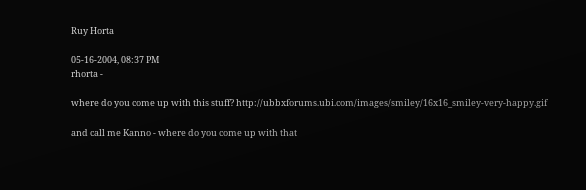Ruy Horta

05-16-2004, 08:37 PM
rhorta -

where do you come up with this stuff? http://ubbxforums.ubi.com/images/smiley/16x16_smiley-very-happy.gif

and call me Kanno - where do you come up with that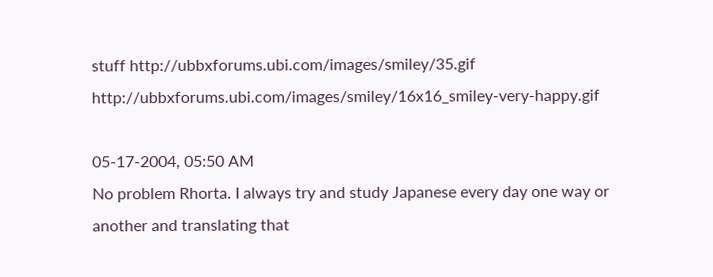stuff http://ubbxforums.ubi.com/images/smiley/35.gif http://ubbxforums.ubi.com/images/smiley/16x16_smiley-very-happy.gif

05-17-2004, 05:50 AM
No problem Rhorta. I always try and study Japanese every day one way or another and translating that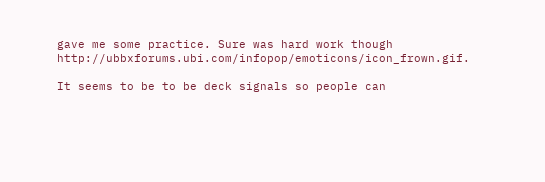gave me some practice. Sure was hard work though http://ubbxforums.ubi.com/infopop/emoticons/icon_frown.gif.

It seems to be to be deck signals so people can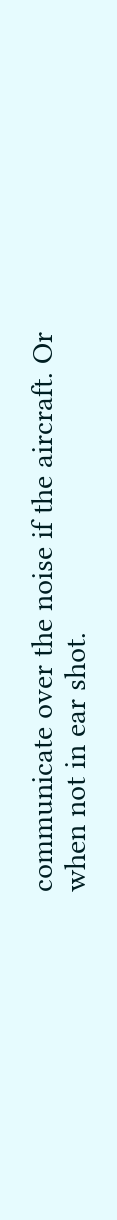communicate over the noise if the aircraft. Or when not in ear shot.